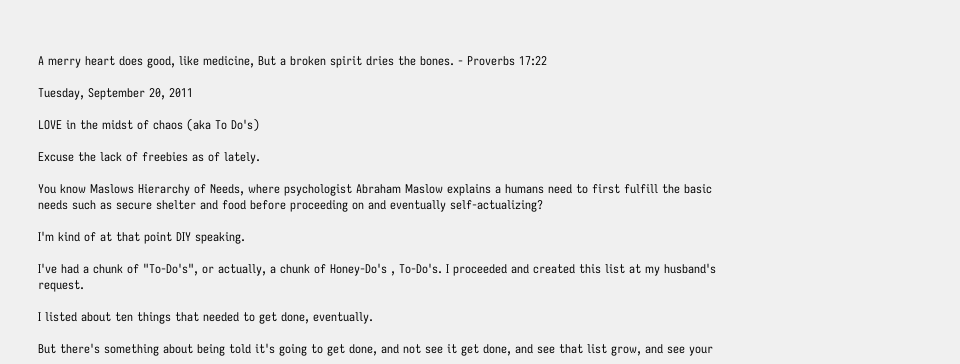A merry heart does good, like medicine, But a broken spirit dries the bones. - Proverbs 17:22

Tuesday, September 20, 2011

LOVE in the midst of chaos (aka To Do's)

Excuse the lack of freebies as of lately.

You know Maslows Hierarchy of Needs, where psychologist Abraham Maslow explains a humans need to first fulfill the basic needs such as secure shelter and food before proceeding on and eventually self-actualizing?

I'm kind of at that point DIY speaking.

I've had a chunk of "To-Do's", or actually, a chunk of Honey-Do's , To-Do's. I proceeded and created this list at my husband's request.

I listed about ten things that needed to get done, eventually.

But there's something about being told it's going to get done, and not see it get done, and see that list grow, and see your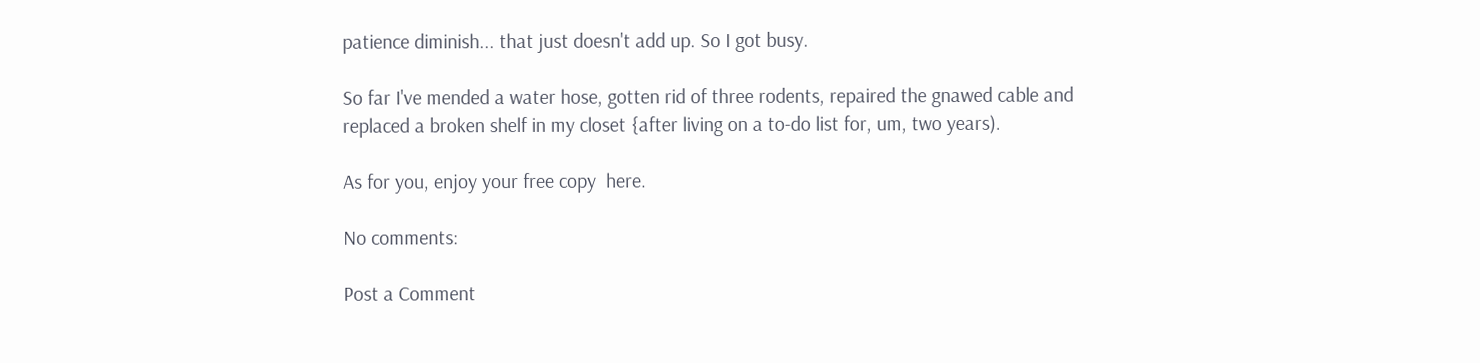patience diminish... that just doesn't add up. So I got busy.

So far I've mended a water hose, gotten rid of three rodents, repaired the gnawed cable and replaced a broken shelf in my closet {after living on a to-do list for, um, two years).

As for you, enjoy your free copy  here.

No comments:

Post a Comment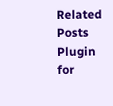Related Posts Plugin for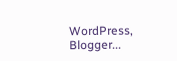WordPress, Blogger...